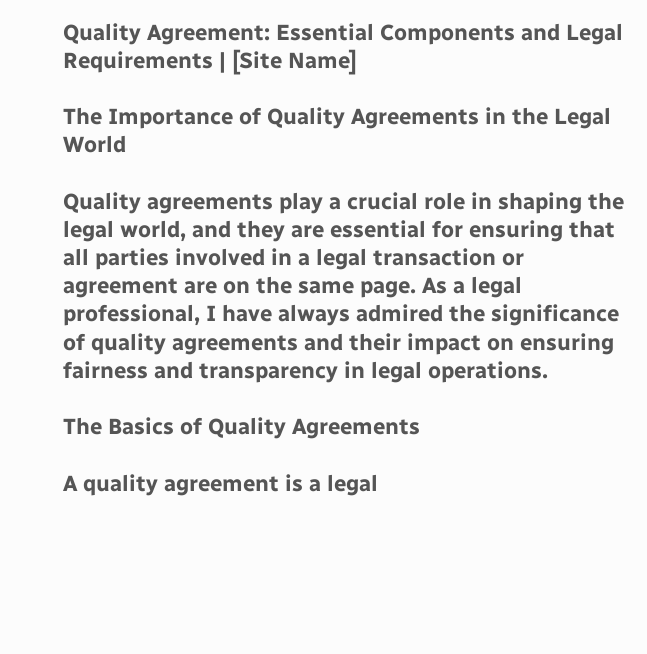Quality Agreement: Essential Components and Legal Requirements | [Site Name]

The Importance of Quality Agreements in the Legal World

Quality agreements play a crucial role in shaping the legal world, and they are essential for ensuring that all parties involved in a legal transaction or agreement are on the same page. As a legal professional, I have always admired the significance of quality agreements and their impact on ensuring fairness and transparency in legal operations.

The Basics of Quality Agreements

A quality agreement is a legal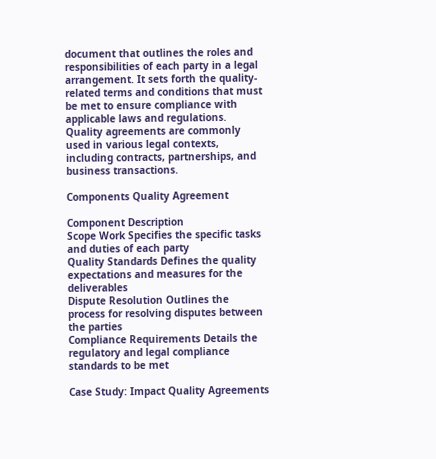document that outlines the roles and responsibilities of each party in a legal arrangement. It sets forth the quality-related terms and conditions that must be met to ensure compliance with applicable laws and regulations. Quality agreements are commonly used in various legal contexts, including contracts, partnerships, and business transactions.

Components Quality Agreement

Component Description
Scope Work Specifies the specific tasks and duties of each party
Quality Standards Defines the quality expectations and measures for the deliverables
Dispute Resolution Outlines the process for resolving disputes between the parties
Compliance Requirements Details the regulatory and legal compliance standards to be met

Case Study: Impact Quality Agreements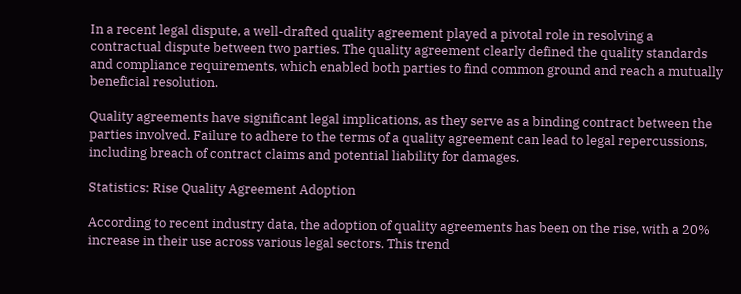In a recent legal dispute, a well-drafted quality agreement played a pivotal role in resolving a contractual dispute between two parties. The quality agreement clearly defined the quality standards and compliance requirements, which enabled both parties to find common ground and reach a mutually beneficial resolution.

Quality agreements have significant legal implications, as they serve as a binding contract between the parties involved. Failure to adhere to the terms of a quality agreement can lead to legal repercussions, including breach of contract claims and potential liability for damages.

Statistics: Rise Quality Agreement Adoption

According to recent industry data, the adoption of quality agreements has been on the rise, with a 20% increase in their use across various legal sectors. This trend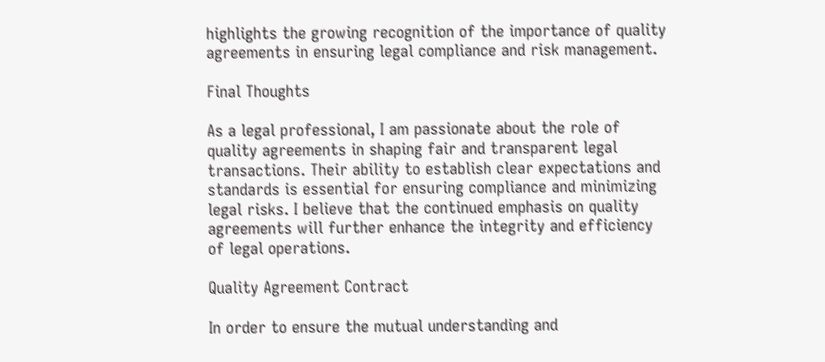highlights the growing recognition of the importance of quality agreements in ensuring legal compliance and risk management.

Final Thoughts

As a legal professional, I am passionate about the role of quality agreements in shaping fair and transparent legal transactions. Their ability to establish clear expectations and standards is essential for ensuring compliance and minimizing legal risks. I believe that the continued emphasis on quality agreements will further enhance the integrity and efficiency of legal operations.

Quality Agreement Contract

In order to ensure the mutual understanding and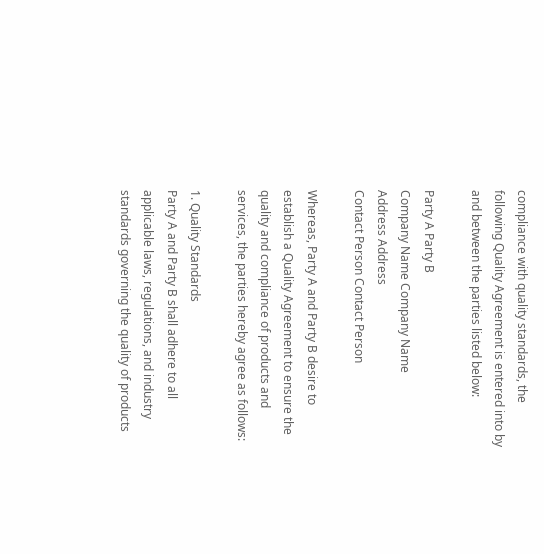compliance with quality standards, the following Quality Agreement is entered into by and between the parties listed below:

Party A Party B
Company Name Company Name
Address Address
Contact Person Contact Person

Whereas, Party A and Party B desire to establish a Quality Agreement to ensure the quality and compliance of products and services, the parties hereby agree as follows:

1. Quality Standards
Party A and Party B shall adhere to all applicable laws, regulations, and industry standards governing the quality of products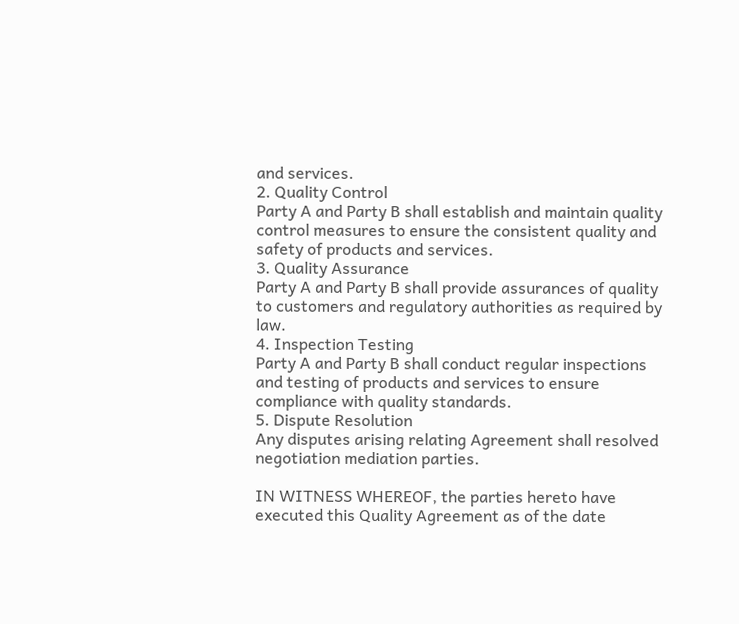and services.
2. Quality Control
Party A and Party B shall establish and maintain quality control measures to ensure the consistent quality and safety of products and services.
3. Quality Assurance
Party A and Party B shall provide assurances of quality to customers and regulatory authorities as required by law.
4. Inspection Testing
Party A and Party B shall conduct regular inspections and testing of products and services to ensure compliance with quality standards.
5. Dispute Resolution
Any disputes arising relating Agreement shall resolved negotiation mediation parties.

IN WITNESS WHEREOF, the parties hereto have executed this Quality Agreement as of the date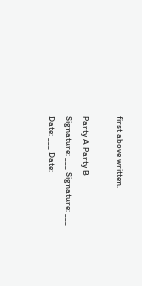first above written.

Party A Party B
Signature: ___ Signature: ___
Date: ___ Date: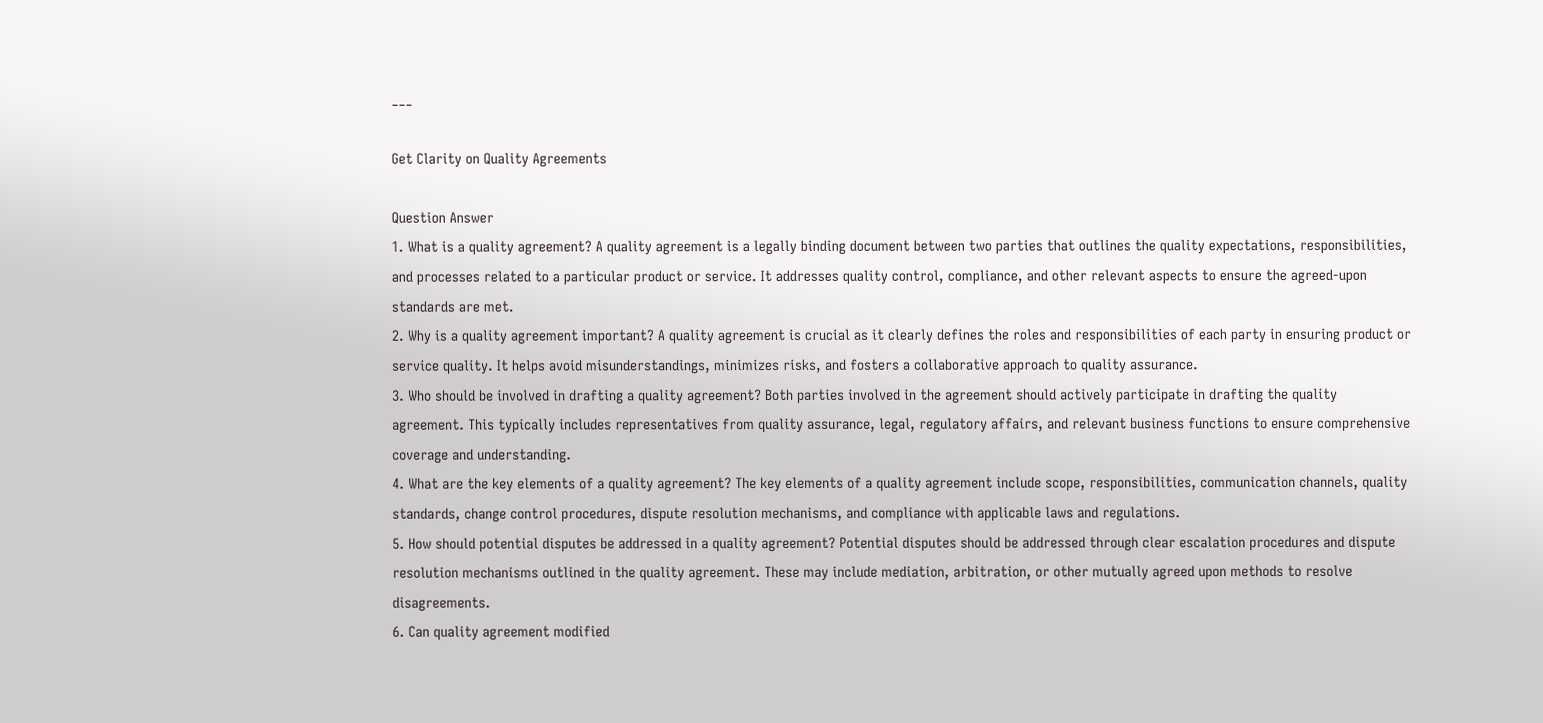___

Get Clarity on Quality Agreements

Question Answer
1. What is a quality agreement? A quality agreement is a legally binding document between two parties that outlines the quality expectations, responsibilities, and processes related to a particular product or service. It addresses quality control, compliance, and other relevant aspects to ensure the agreed-upon standards are met.
2. Why is a quality agreement important? A quality agreement is crucial as it clearly defines the roles and responsibilities of each party in ensuring product or service quality. It helps avoid misunderstandings, minimizes risks, and fosters a collaborative approach to quality assurance.
3. Who should be involved in drafting a quality agreement? Both parties involved in the agreement should actively participate in drafting the quality agreement. This typically includes representatives from quality assurance, legal, regulatory affairs, and relevant business functions to ensure comprehensive coverage and understanding.
4. What are the key elements of a quality agreement? The key elements of a quality agreement include scope, responsibilities, communication channels, quality standards, change control procedures, dispute resolution mechanisms, and compliance with applicable laws and regulations.
5. How should potential disputes be addressed in a quality agreement? Potential disputes should be addressed through clear escalation procedures and dispute resolution mechanisms outlined in the quality agreement. These may include mediation, arbitration, or other mutually agreed upon methods to resolve disagreements.
6. Can quality agreement modified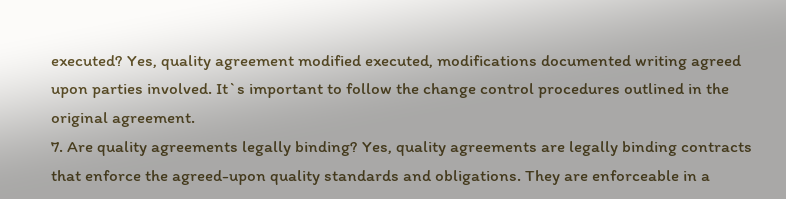executed? Yes, quality agreement modified executed, modifications documented writing agreed upon parties involved. It`s important to follow the change control procedures outlined in the original agreement.
7. Are quality agreements legally binding? Yes, quality agreements are legally binding contracts that enforce the agreed-upon quality standards and obligations. They are enforceable in a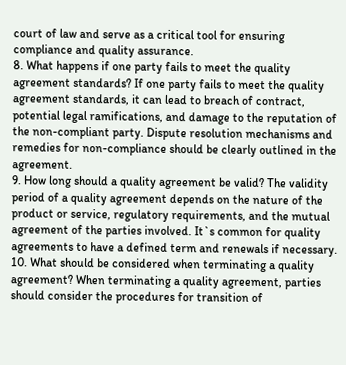court of law and serve as a critical tool for ensuring compliance and quality assurance.
8. What happens if one party fails to meet the quality agreement standards? If one party fails to meet the quality agreement standards, it can lead to breach of contract, potential legal ramifications, and damage to the reputation of the non-compliant party. Dispute resolution mechanisms and remedies for non-compliance should be clearly outlined in the agreement.
9. How long should a quality agreement be valid? The validity period of a quality agreement depends on the nature of the product or service, regulatory requirements, and the mutual agreement of the parties involved. It`s common for quality agreements to have a defined term and renewals if necessary.
10. What should be considered when terminating a quality agreement? When terminating a quality agreement, parties should consider the procedures for transition of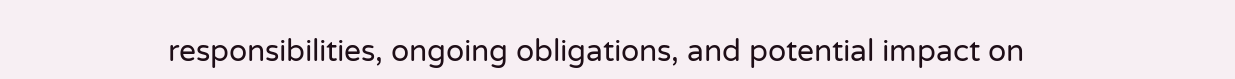responsibilities, ongoing obligations, and potential impact on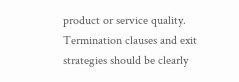product or service quality. Termination clauses and exit strategies should be clearly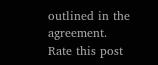outlined in the agreement.
Rate this post